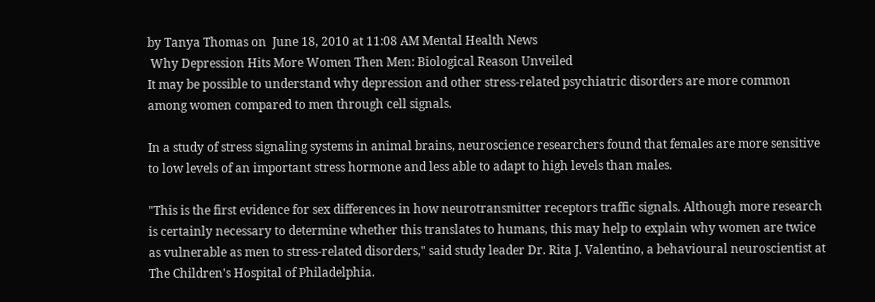by Tanya Thomas on  June 18, 2010 at 11:08 AM Mental Health News
 Why Depression Hits More Women Then Men: Biological Reason Unveiled
It may be possible to understand why depression and other stress-related psychiatric disorders are more common among women compared to men through cell signals.

In a study of stress signaling systems in animal brains, neuroscience researchers found that females are more sensitive to low levels of an important stress hormone and less able to adapt to high levels than males.

"This is the first evidence for sex differences in how neurotransmitter receptors traffic signals. Although more research is certainly necessary to determine whether this translates to humans, this may help to explain why women are twice as vulnerable as men to stress-related disorders," said study leader Dr. Rita J. Valentino, a behavioural neuroscientist at The Children's Hospital of Philadelphia.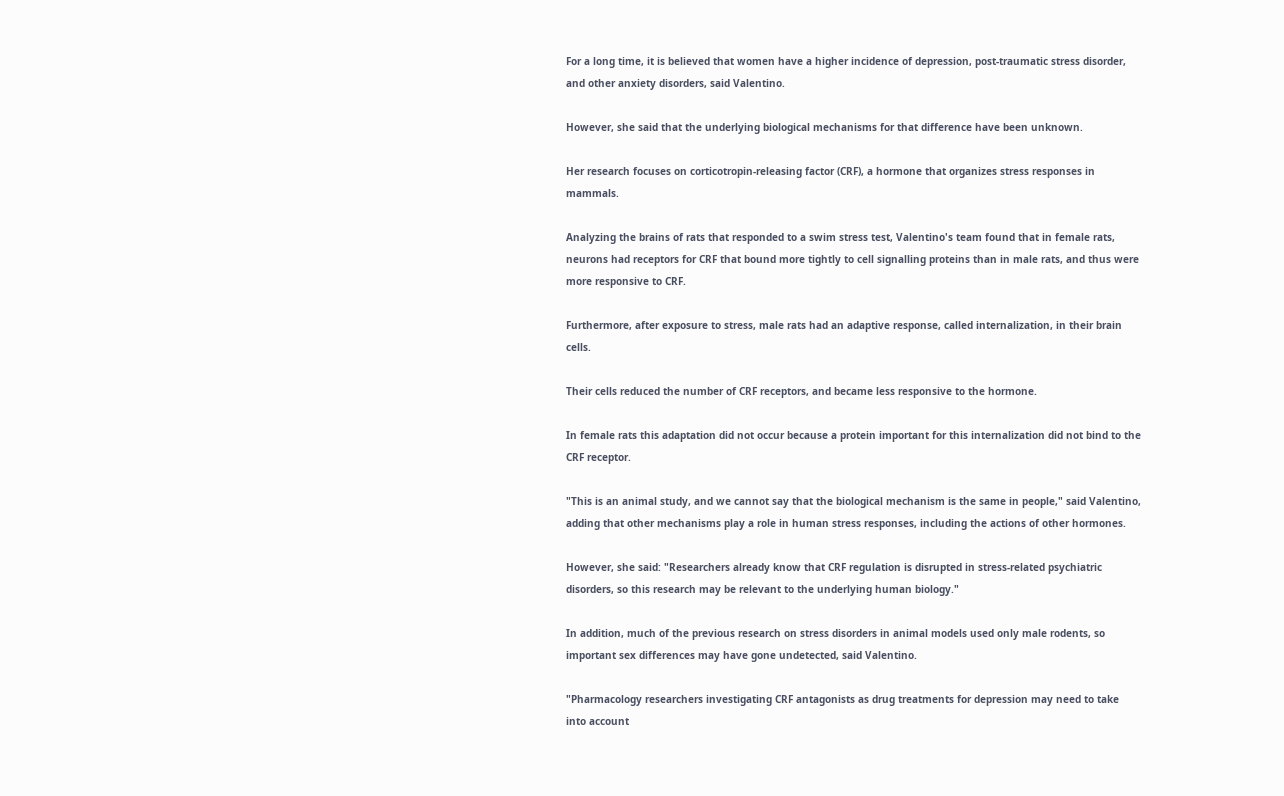For a long time, it is believed that women have a higher incidence of depression, post-traumatic stress disorder, and other anxiety disorders, said Valentino.

However, she said that the underlying biological mechanisms for that difference have been unknown.

Her research focuses on corticotropin-releasing factor (CRF), a hormone that organizes stress responses in mammals.

Analyzing the brains of rats that responded to a swim stress test, Valentino's team found that in female rats, neurons had receptors for CRF that bound more tightly to cell signalling proteins than in male rats, and thus were more responsive to CRF.

Furthermore, after exposure to stress, male rats had an adaptive response, called internalization, in their brain cells.

Their cells reduced the number of CRF receptors, and became less responsive to the hormone.

In female rats this adaptation did not occur because a protein important for this internalization did not bind to the CRF receptor.

"This is an animal study, and we cannot say that the biological mechanism is the same in people," said Valentino, adding that other mechanisms play a role in human stress responses, including the actions of other hormones.

However, she said: "Researchers already know that CRF regulation is disrupted in stress-related psychiatric disorders, so this research may be relevant to the underlying human biology."

In addition, much of the previous research on stress disorders in animal models used only male rodents, so important sex differences may have gone undetected, said Valentino.

"Pharmacology researchers investigating CRF antagonists as drug treatments for depression may need to take into account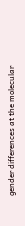gender differences at the molecular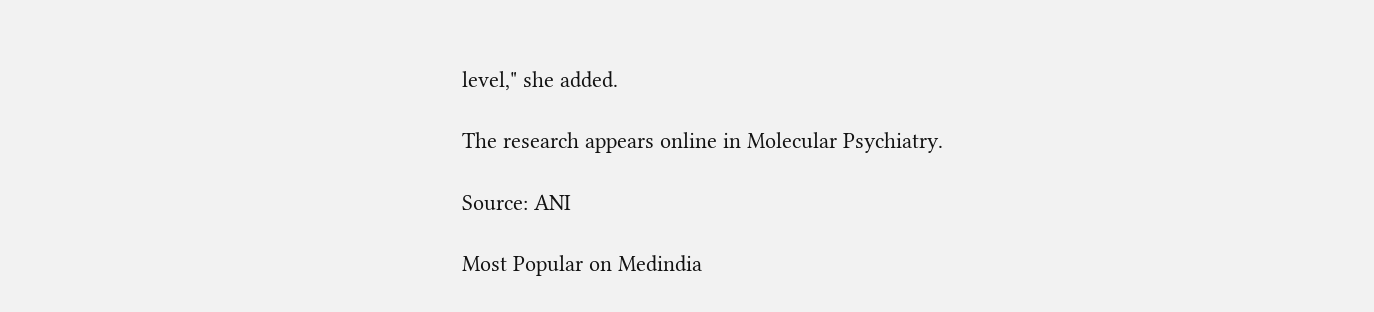level," she added.

The research appears online in Molecular Psychiatry.

Source: ANI

Most Popular on Medindia